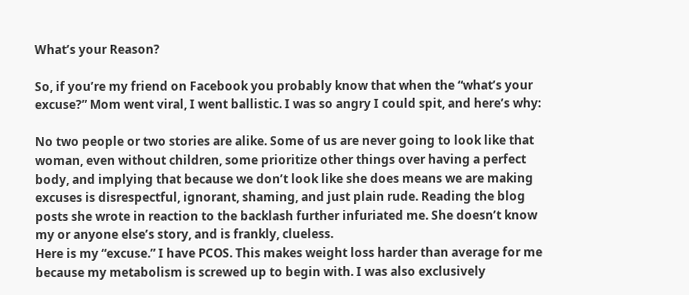What’s your Reason?

So, if you’re my friend on Facebook you probably know that when the “what’s your excuse?” Mom went viral, I went ballistic. I was so angry I could spit, and here’s why:

No two people or two stories are alike. Some of us are never going to look like that woman, even without children, some prioritize other things over having a perfect body, and implying that because we don’t look like she does means we are making excuses is disrespectful, ignorant, shaming, and just plain rude. Reading the blog posts she wrote in reaction to the backlash further infuriated me. She doesn’t know my or anyone else’s story, and is frankly, clueless.
Here is my “excuse.” I have PCOS. This makes weight loss harder than average for me because my metabolism is screwed up to begin with. I was also exclusively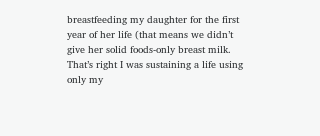breastfeeding my daughter for the first year of her life (that means we didn’t give her solid foods-only breast milk. That’s right I was sustaining a life using only my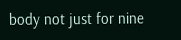body not just for nine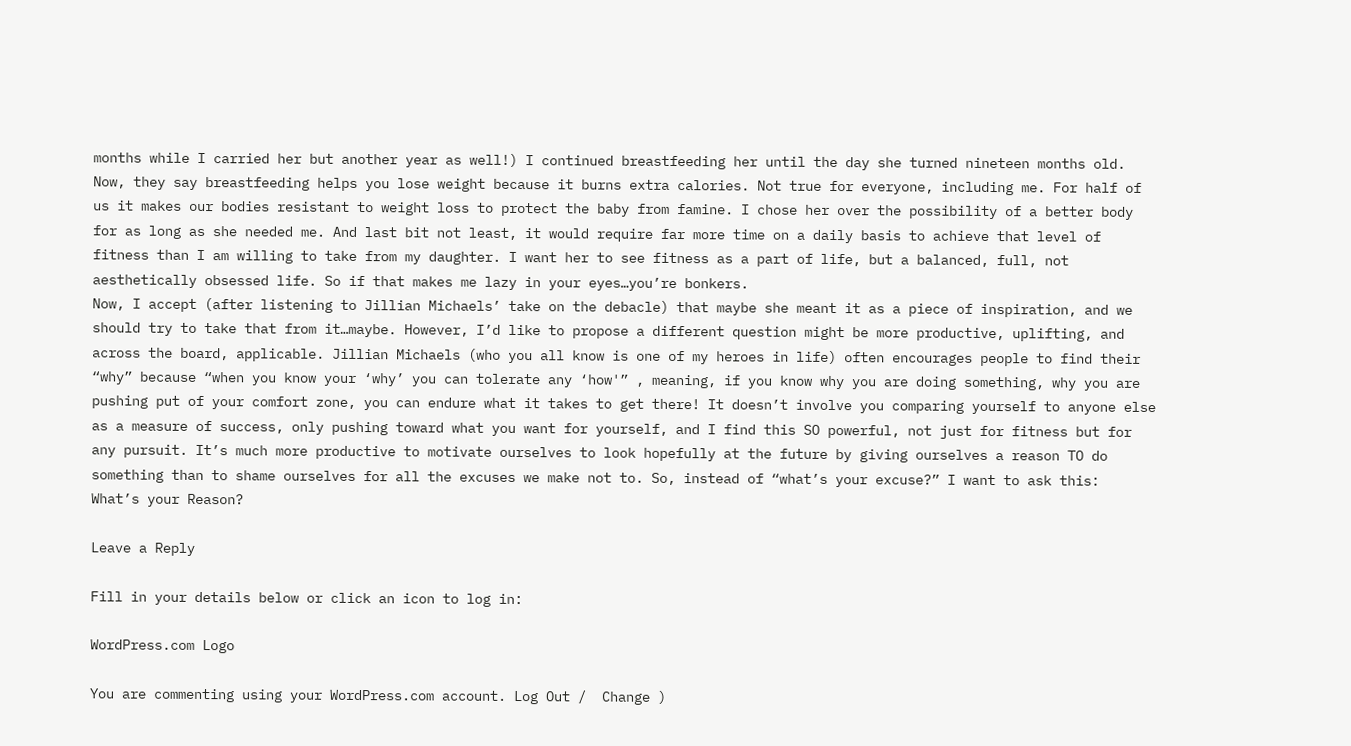months while I carried her but another year as well!) I continued breastfeeding her until the day she turned nineteen months old. Now, they say breastfeeding helps you lose weight because it burns extra calories. Not true for everyone, including me. For half of us it makes our bodies resistant to weight loss to protect the baby from famine. I chose her over the possibility of a better body for as long as she needed me. And last bit not least, it would require far more time on a daily basis to achieve that level of fitness than I am willing to take from my daughter. I want her to see fitness as a part of life, but a balanced, full, not aesthetically obsessed life. So if that makes me lazy in your eyes…you’re bonkers.
Now, I accept (after listening to Jillian Michaels’ take on the debacle) that maybe she meant it as a piece of inspiration, and we should try to take that from it…maybe. However, I’d like to propose a different question might be more productive, uplifting, and across the board, applicable. Jillian Michaels (who you all know is one of my heroes in life) often encourages people to find their “why” because “when you know your ‘why’ you can tolerate any ‘how'” , meaning, if you know why you are doing something, why you are pushing put of your comfort zone, you can endure what it takes to get there! It doesn’t involve you comparing yourself to anyone else as a measure of success, only pushing toward what you want for yourself, and I find this SO powerful, not just for fitness but for any pursuit. It’s much more productive to motivate ourselves to look hopefully at the future by giving ourselves a reason TO do something than to shame ourselves for all the excuses we make not to. So, instead of “what’s your excuse?” I want to ask this:
What’s your Reason?

Leave a Reply

Fill in your details below or click an icon to log in:

WordPress.com Logo

You are commenting using your WordPress.com account. Log Out /  Change )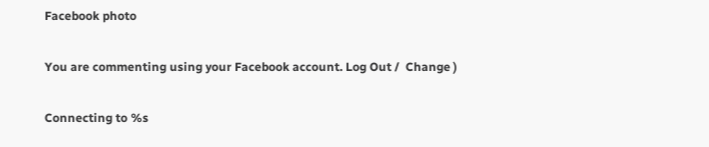Facebook photo

You are commenting using your Facebook account. Log Out /  Change )

Connecting to %s